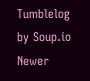Tumblelog by Soup.io
Newer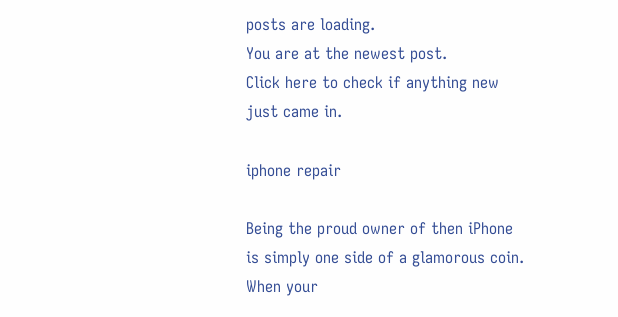posts are loading.
You are at the newest post.
Click here to check if anything new just came in.

iphone repair

Being the proud owner of then iPhone is simply one side of a glamorous coin. When your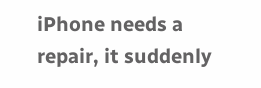iPhone needs a repair, it suddenly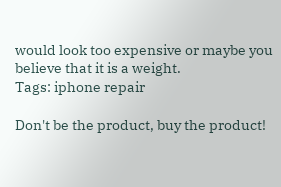would look too expensive or maybe you believe that it is a weight.
Tags: iphone repair

Don't be the product, buy the product!